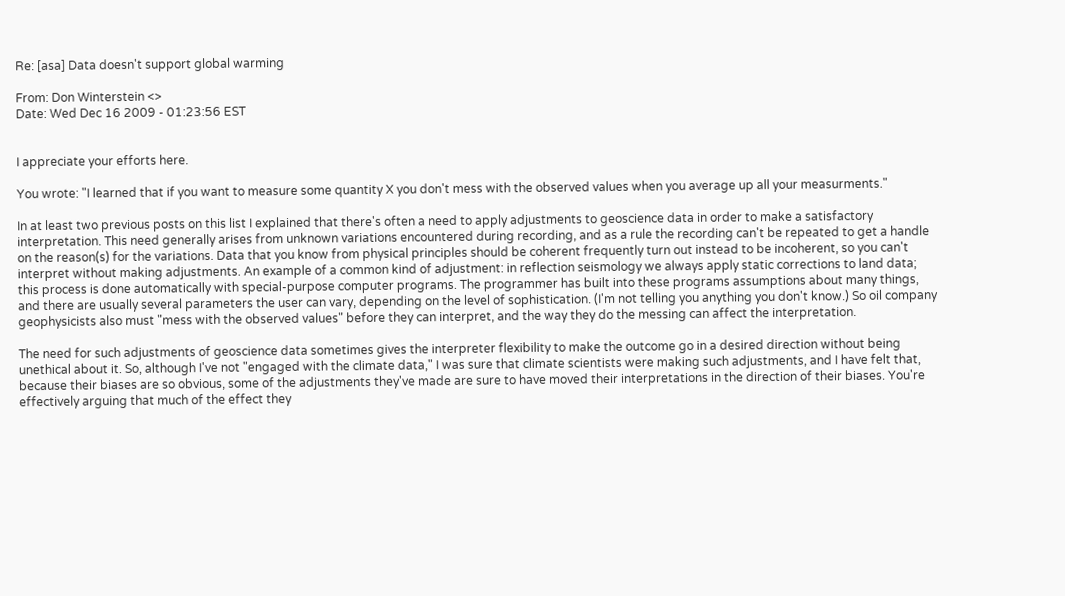Re: [asa] Data doesn't support global warming

From: Don Winterstein <>
Date: Wed Dec 16 2009 - 01:23:56 EST


I appreciate your efforts here.

You wrote: "I learned that if you want to measure some quantity X you don't mess with the observed values when you average up all your measurments."

In at least two previous posts on this list I explained that there's often a need to apply adjustments to geoscience data in order to make a satisfactory interpretation. This need generally arises from unknown variations encountered during recording, and as a rule the recording can't be repeated to get a handle on the reason(s) for the variations. Data that you know from physical principles should be coherent frequently turn out instead to be incoherent, so you can't interpret without making adjustments. An example of a common kind of adjustment: in reflection seismology we always apply static corrections to land data; this process is done automatically with special-purpose computer programs. The programmer has built into these programs assumptions about many things, and there are usually several parameters the user can vary, depending on the level of sophistication. (I'm not telling you anything you don't know.) So oil company geophysicists also must "mess with the observed values" before they can interpret, and the way they do the messing can affect the interpretation.

The need for such adjustments of geoscience data sometimes gives the interpreter flexibility to make the outcome go in a desired direction without being unethical about it. So, although I've not "engaged with the climate data," I was sure that climate scientists were making such adjustments, and I have felt that, because their biases are so obvious, some of the adjustments they've made are sure to have moved their interpretations in the direction of their biases. You're effectively arguing that much of the effect they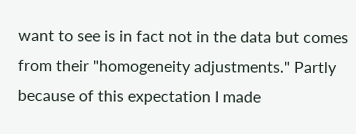want to see is in fact not in the data but comes from their "homogeneity adjustments." Partly because of this expectation I made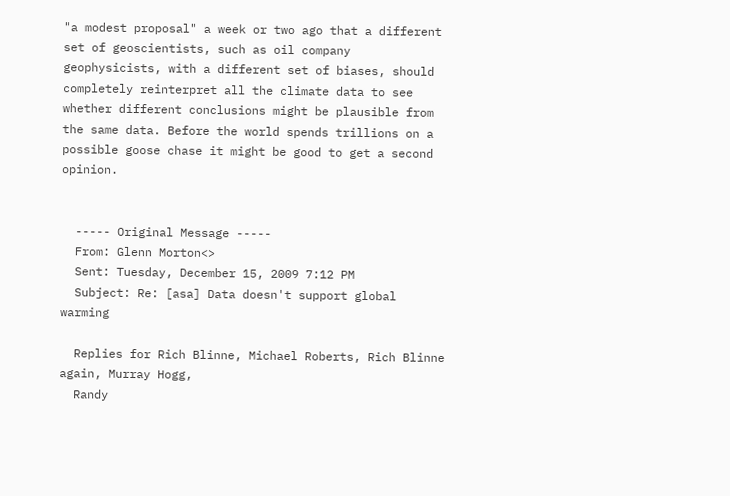"a modest proposal" a week or two ago that a different set of geoscientists, such as oil company geophysicists, with a different set of biases, should completely reinterpret all the climate data to see whether different conclusions might be plausible from the same data. Before the world spends trillions on a possible goose chase it might be good to get a second opinion.


  ----- Original Message -----
  From: Glenn Morton<>
  Sent: Tuesday, December 15, 2009 7:12 PM
  Subject: Re: [asa] Data doesn't support global warming

  Replies for Rich Blinne, Michael Roberts, Rich Blinne again, Murray Hogg,
  Randy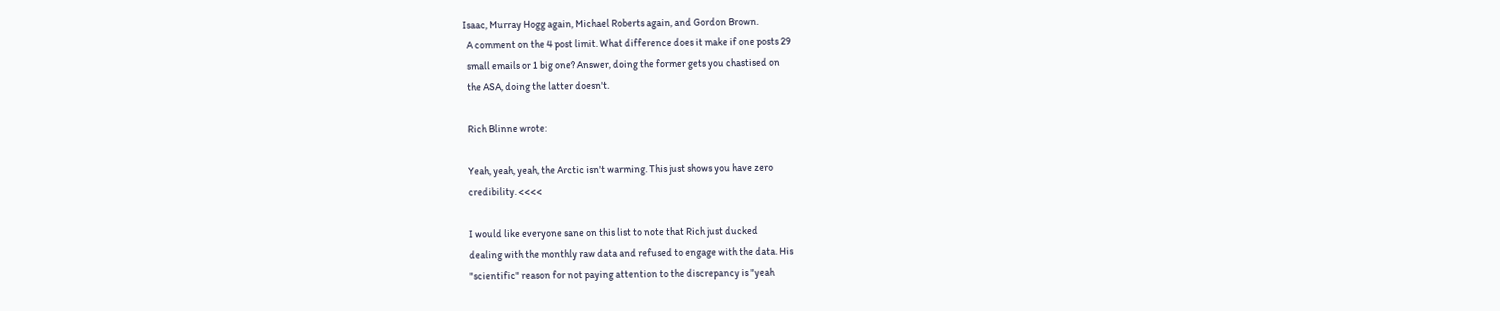Isaac, Murray Hogg again, Michael Roberts again, and Gordon Brown.
  A comment on the 4 post limit. What difference does it make if one posts 29
  small emails or 1 big one? Answer, doing the former gets you chastised on
  the ASA, doing the latter doesn't.

  Rich Blinne wrote:

  Yeah, yeah, yeah, the Arctic isn't warming. This just shows you have zero
  credibility. <<<<

  I would like everyone sane on this list to note that Rich just ducked
  dealing with the monthly raw data and refused to engage with the data. His
  "scientific" reason for not paying attention to the discrepancy is "yeah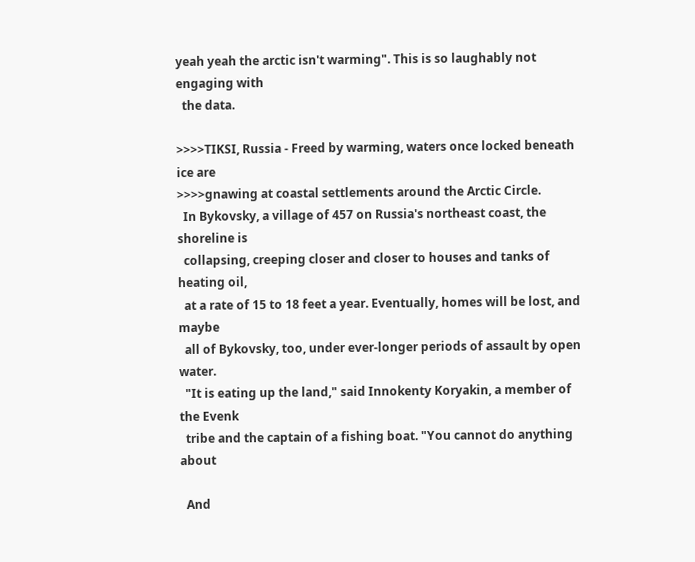yeah yeah the arctic isn't warming". This is so laughably not engaging with
  the data.

>>>>TIKSI, Russia - Freed by warming, waters once locked beneath ice are
>>>>gnawing at coastal settlements around the Arctic Circle.
  In Bykovsky, a village of 457 on Russia's northeast coast, the shoreline is
  collapsing, creeping closer and closer to houses and tanks of heating oil,
  at a rate of 15 to 18 feet a year. Eventually, homes will be lost, and maybe
  all of Bykovsky, too, under ever-longer periods of assault by open water.
  "It is eating up the land," said Innokenty Koryakin, a member of the Evenk
  tribe and the captain of a fishing boat. "You cannot do anything about

  And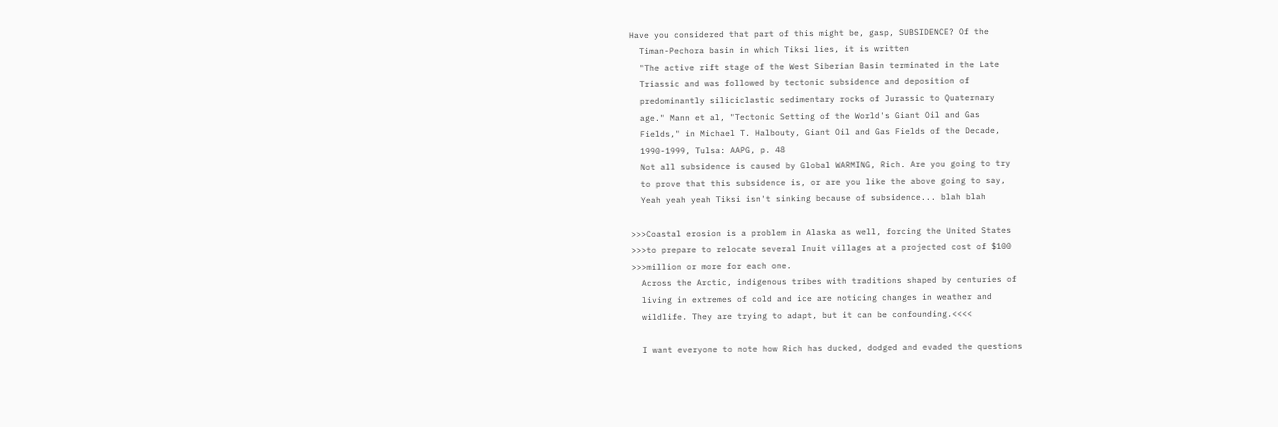Have you considered that part of this might be, gasp, SUBSIDENCE? Of the
  Timan-Pechora basin in which Tiksi lies, it is written
  "The active rift stage of the West Siberian Basin terminated in the Late
  Triassic and was followed by tectonic subsidence and deposition of
  predominantly siliciclastic sedimentary rocks of Jurassic to Quaternary
  age." Mann et al, "Tectonic Setting of the World's Giant Oil and Gas
  Fields," in Michael T. Halbouty, Giant Oil and Gas Fields of the Decade,
  1990-1999, Tulsa: AAPG, p. 48
  Not all subsidence is caused by Global WARMING, Rich. Are you going to try
  to prove that this subsidence is, or are you like the above going to say,
  Yeah yeah yeah Tiksi isn't sinking because of subsidence... blah blah

>>>Coastal erosion is a problem in Alaska as well, forcing the United States
>>>to prepare to relocate several Inuit villages at a projected cost of $100
>>>million or more for each one.
  Across the Arctic, indigenous tribes with traditions shaped by centuries of
  living in extremes of cold and ice are noticing changes in weather and
  wildlife. They are trying to adapt, but it can be confounding.<<<<

  I want everyone to note how Rich has ducked, dodged and evaded the questions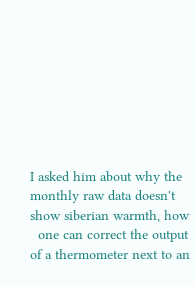I asked him about why the monthly raw data doesn't show siberian warmth, how
  one can correct the output of a thermometer next to an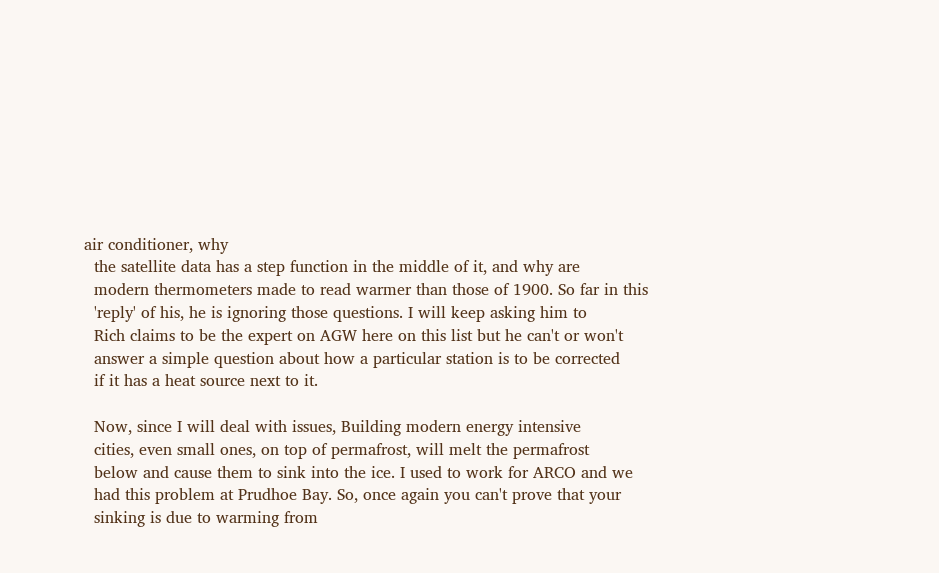air conditioner, why
  the satellite data has a step function in the middle of it, and why are
  modern thermometers made to read warmer than those of 1900. So far in this
  'reply' of his, he is ignoring those questions. I will keep asking him to
  Rich claims to be the expert on AGW here on this list but he can't or won't
  answer a simple question about how a particular station is to be corrected
  if it has a heat source next to it.

  Now, since I will deal with issues, Building modern energy intensive
  cities, even small ones, on top of permafrost, will melt the permafrost
  below and cause them to sink into the ice. I used to work for ARCO and we
  had this problem at Prudhoe Bay. So, once again you can't prove that your
  sinking is due to warming from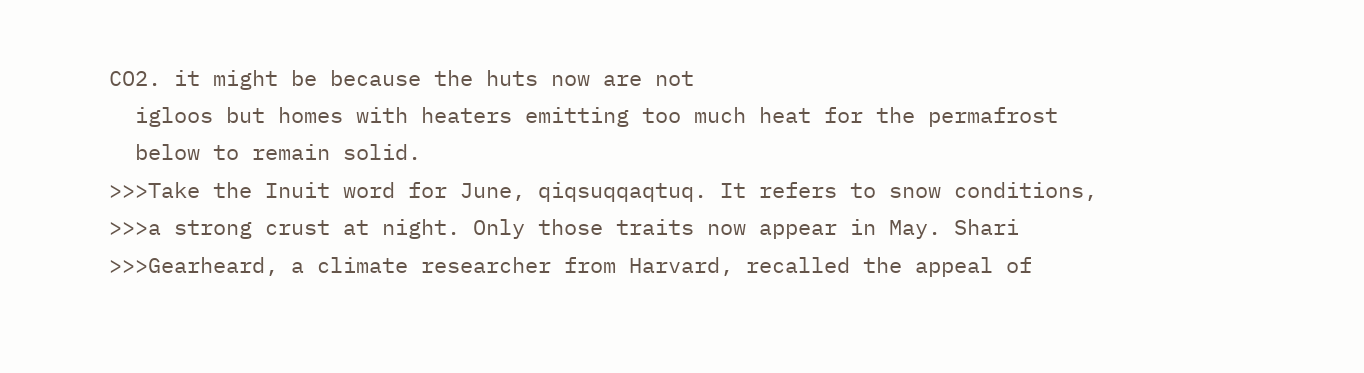CO2. it might be because the huts now are not
  igloos but homes with heaters emitting too much heat for the permafrost
  below to remain solid.
>>>Take the Inuit word for June, qiqsuqqaqtuq. It refers to snow conditions,
>>>a strong crust at night. Only those traits now appear in May. Shari
>>>Gearheard, a climate researcher from Harvard, recalled the appeal of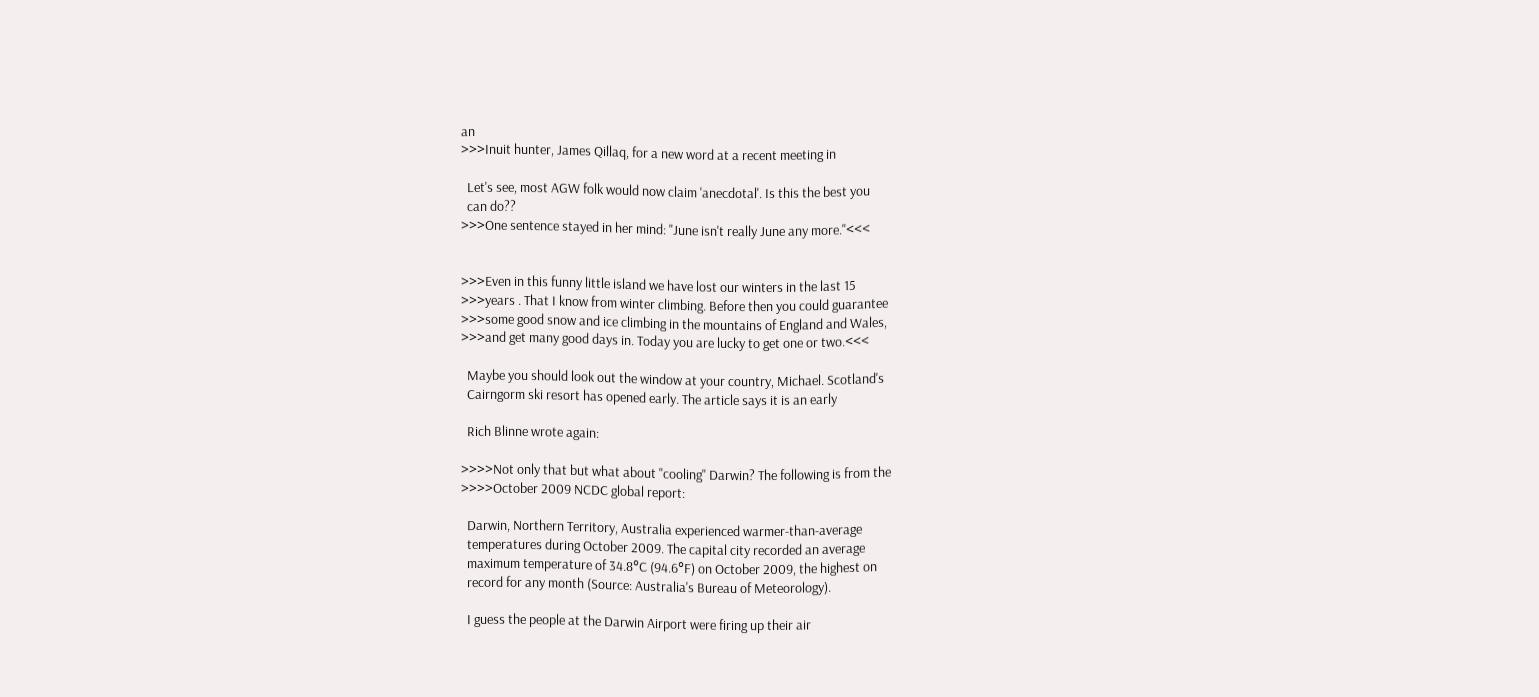an
>>>Inuit hunter, James Qillaq, for a new word at a recent meeting in

  Let's see, most AGW folk would now claim 'anecdotal'. Is this the best you
  can do??
>>>One sentence stayed in her mind: "June isn't really June any more."<<<


>>>Even in this funny little island we have lost our winters in the last 15
>>>years . That I know from winter climbing. Before then you could guarantee
>>>some good snow and ice climbing in the mountains of England and Wales,
>>>and get many good days in. Today you are lucky to get one or two.<<<

  Maybe you should look out the window at your country, Michael. Scotland's
  Cairngorm ski resort has opened early. The article says it is an early

  Rich Blinne wrote again:

>>>>Not only that but what about "cooling" Darwin? The following is from the
>>>>October 2009 NCDC global report:

  Darwin, Northern Territory, Australia experienced warmer-than-average
  temperatures during October 2009. The capital city recorded an average
  maximum temperature of 34.8°C (94.6°F) on October 2009, the highest on
  record for any month (Source: Australia's Bureau of Meteorology).

  I guess the people at the Darwin Airport were firing up their air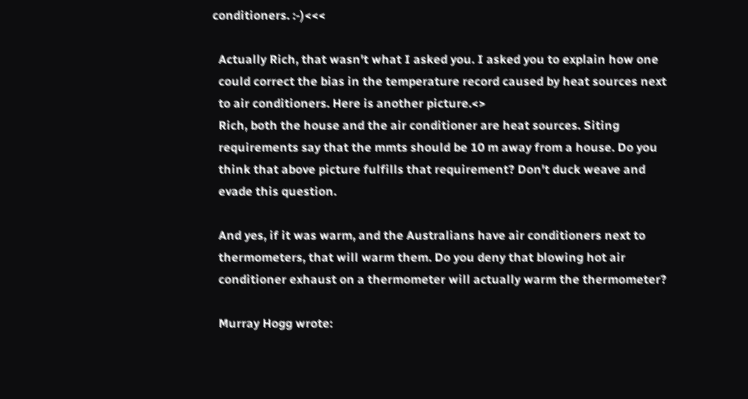conditioners. :-)<<<

  Actually Rich, that wasn't what I asked you. I asked you to explain how one
  could correct the bias in the temperature record caused by heat sources next
  to air conditioners. Here is another picture.<>
  Rich, both the house and the air conditioner are heat sources. Siting
  requirements say that the mmts should be 10 m away from a house. Do you
  think that above picture fulfills that requirement? Don't duck weave and
  evade this question.

  And yes, if it was warm, and the Australians have air conditioners next to
  thermometers, that will warm them. Do you deny that blowing hot air
  conditioner exhaust on a thermometer will actually warm the thermometer?

  Murray Hogg wrote: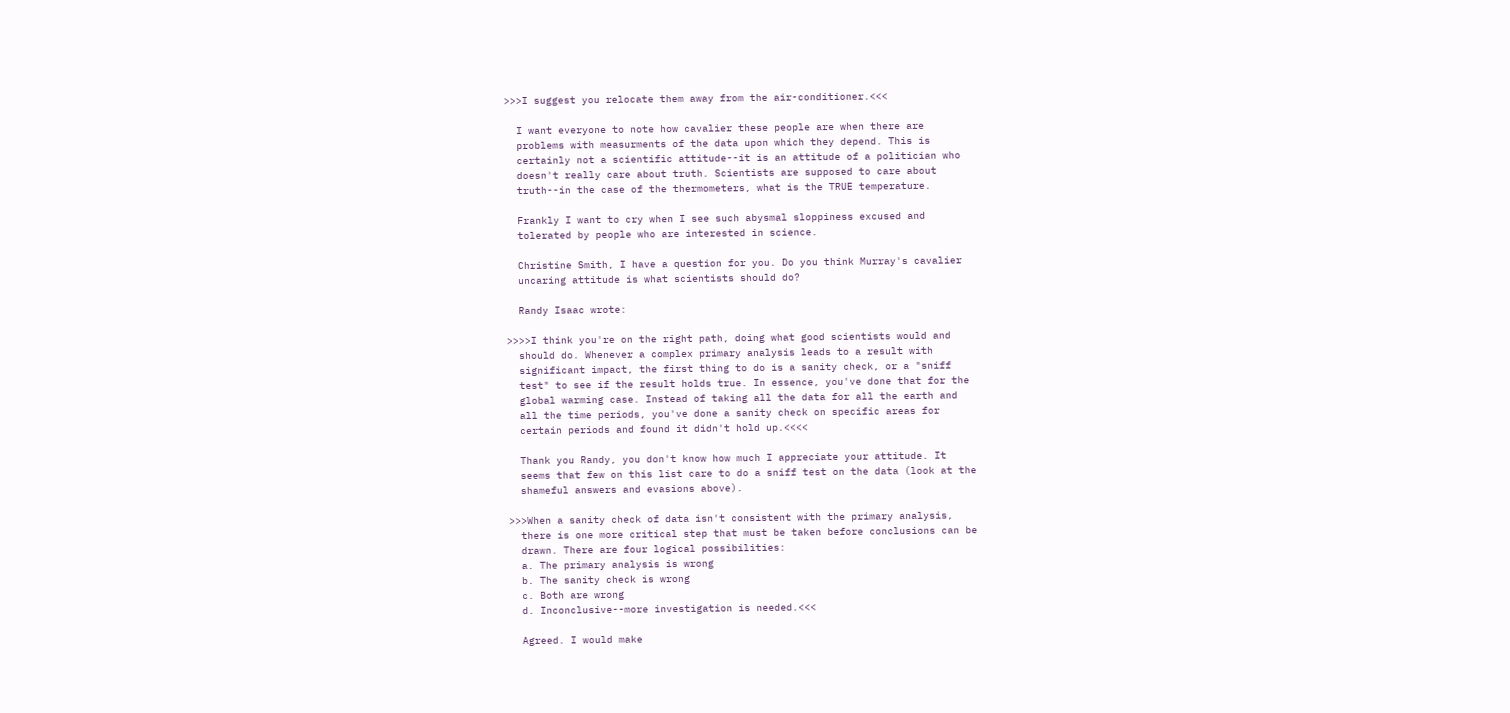>>>I suggest you relocate them away from the air-conditioner.<<<

  I want everyone to note how cavalier these people are when there are
  problems with measurments of the data upon which they depend. This is
  certainly not a scientific attitude--it is an attitude of a politician who
  doesn't really care about truth. Scientists are supposed to care about
  truth--in the case of the thermometers, what is the TRUE temperature.

  Frankly I want to cry when I see such abysmal sloppiness excused and
  tolerated by people who are interested in science.

  Christine Smith, I have a question for you. Do you think Murray's cavalier
  uncaring attitude is what scientists should do?

  Randy Isaac wrote:

>>>>I think you're on the right path, doing what good scientists would and
  should do. Whenever a complex primary analysis leads to a result with
  significant impact, the first thing to do is a sanity check, or a "sniff
  test" to see if the result holds true. In essence, you've done that for the
  global warming case. Instead of taking all the data for all the earth and
  all the time periods, you've done a sanity check on specific areas for
  certain periods and found it didn't hold up.<<<<

  Thank you Randy, you don't know how much I appreciate your attitude. It
  seems that few on this list care to do a sniff test on the data (look at the
  shameful answers and evasions above).

>>>When a sanity check of data isn't consistent with the primary analysis,
  there is one more critical step that must be taken before conclusions can be
  drawn. There are four logical possibilities:
  a. The primary analysis is wrong
  b. The sanity check is wrong
  c. Both are wrong
  d. Inconclusive--more investigation is needed.<<<

  Agreed. I would make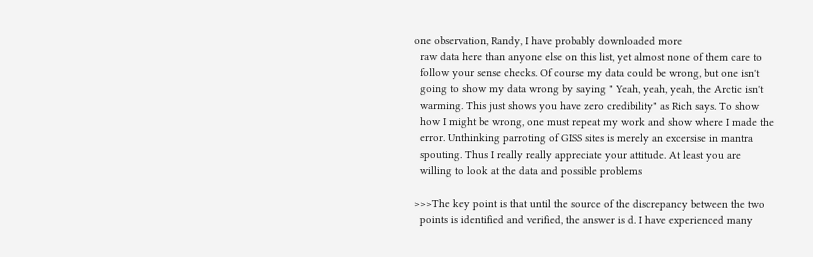one observation, Randy, I have probably downloaded more
  raw data here than anyone else on this list, yet almost none of them care to
  follow your sense checks. Of course my data could be wrong, but one isn't
  going to show my data wrong by saying " Yeah, yeah, yeah, the Arctic isn't
  warming. This just shows you have zero credibility" as Rich says. To show
  how I might be wrong, one must repeat my work and show where I made the
  error. Unthinking parroting of GISS sites is merely an excersise in mantra
  spouting. Thus I really really appreciate your attitude. At least you are
  willing to look at the data and possible problems

>>>The key point is that until the source of the discrepancy between the two
  points is identified and verified, the answer is d. I have experienced many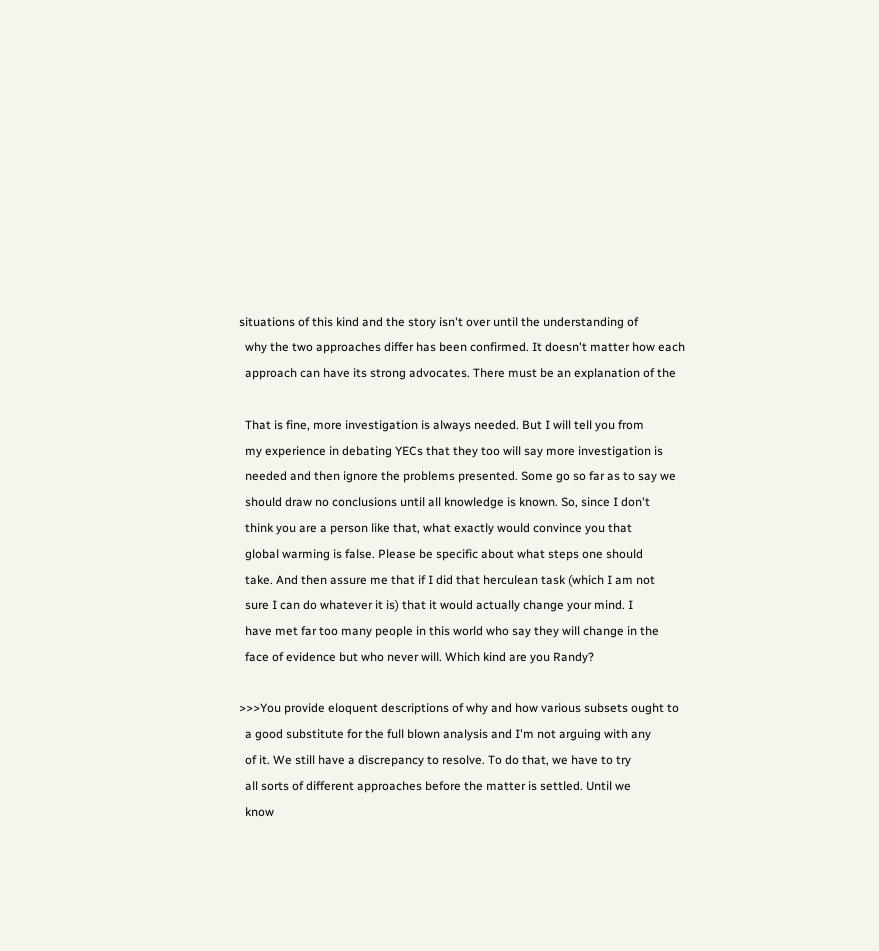situations of this kind and the story isn't over until the understanding of
  why the two approaches differ has been confirmed. It doesn't matter how each
  approach can have its strong advocates. There must be an explanation of the

  That is fine, more investigation is always needed. But I will tell you from
  my experience in debating YECs that they too will say more investigation is
  needed and then ignore the problems presented. Some go so far as to say we
  should draw no conclusions until all knowledge is known. So, since I don't
  think you are a person like that, what exactly would convince you that
  global warming is false. Please be specific about what steps one should
  take. And then assure me that if I did that herculean task (which I am not
  sure I can do whatever it is) that it would actually change your mind. I
  have met far too many people in this world who say they will change in the
  face of evidence but who never will. Which kind are you Randy?

>>>You provide eloquent descriptions of why and how various subsets ought to
  a good substitute for the full blown analysis and I'm not arguing with any
  of it. We still have a discrepancy to resolve. To do that, we have to try
  all sorts of different approaches before the matter is settled. Until we
  know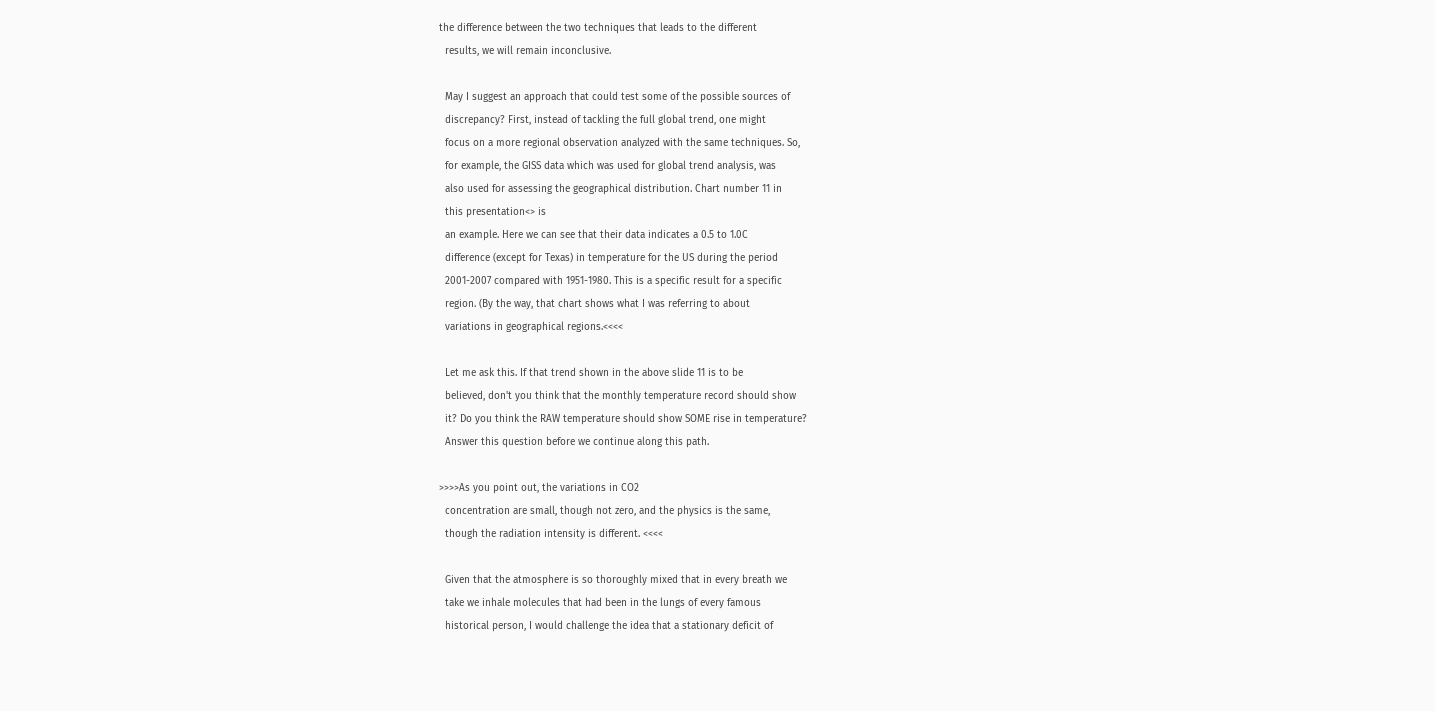the difference between the two techniques that leads to the different
  results, we will remain inconclusive.

  May I suggest an approach that could test some of the possible sources of
  discrepancy? First, instead of tackling the full global trend, one might
  focus on a more regional observation analyzed with the same techniques. So,
  for example, the GISS data which was used for global trend analysis, was
  also used for assessing the geographical distribution. Chart number 11 in
  this presentation<> is
  an example. Here we can see that their data indicates a 0.5 to 1.0C
  difference (except for Texas) in temperature for the US during the period
  2001-2007 compared with 1951-1980. This is a specific result for a specific
  region. (By the way, that chart shows what I was referring to about
  variations in geographical regions.<<<<

  Let me ask this. If that trend shown in the above slide 11 is to be
  believed, don't you think that the monthly temperature record should show
  it? Do you think the RAW temperature should show SOME rise in temperature?
  Answer this question before we continue along this path.

>>>>As you point out, the variations in CO2
  concentration are small, though not zero, and the physics is the same,
  though the radiation intensity is different. <<<<

  Given that the atmosphere is so thoroughly mixed that in every breath we
  take we inhale molecules that had been in the lungs of every famous
  historical person, I would challenge the idea that a stationary deficit of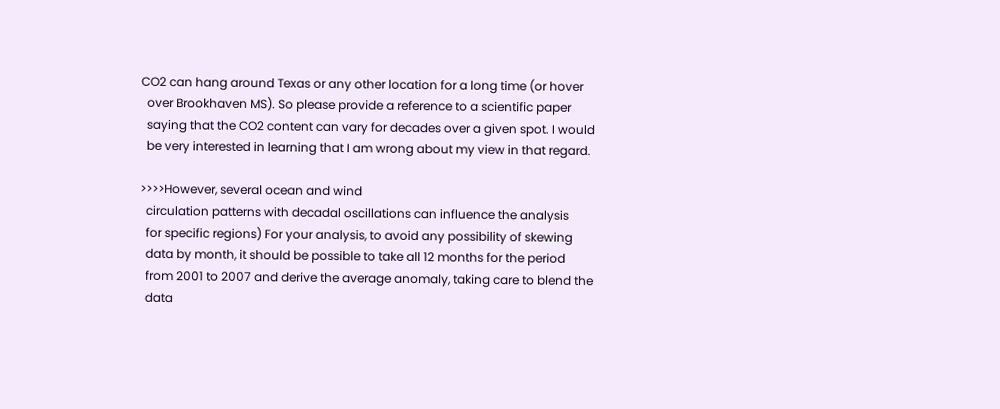CO2 can hang around Texas or any other location for a long time (or hover
  over Brookhaven MS). So please provide a reference to a scientific paper
  saying that the CO2 content can vary for decades over a given spot. I would
  be very interested in learning that I am wrong about my view in that regard.

>>>>However, several ocean and wind
  circulation patterns with decadal oscillations can influence the analysis
  for specific regions) For your analysis, to avoid any possibility of skewing
  data by month, it should be possible to take all 12 months for the period
  from 2001 to 2007 and derive the average anomaly, taking care to blend the
  data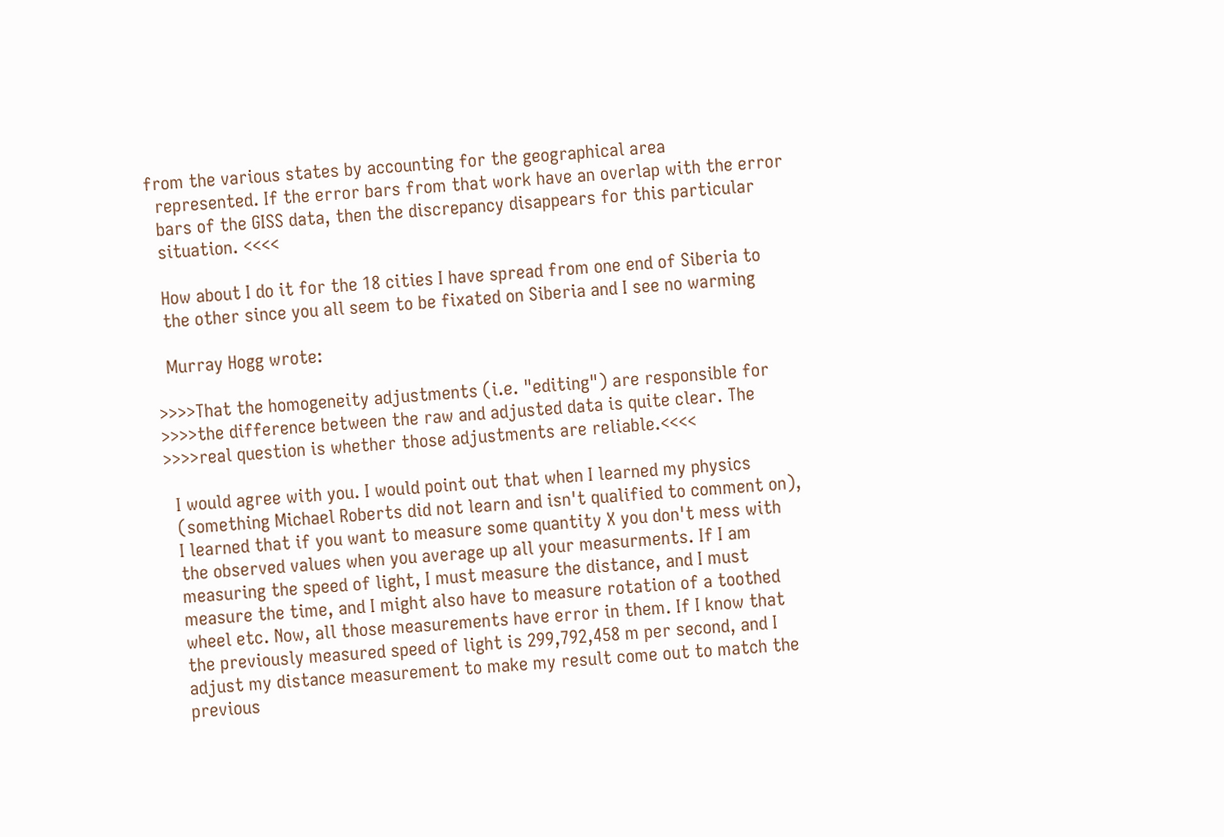from the various states by accounting for the geographical area
  represented. If the error bars from that work have an overlap with the error
  bars of the GISS data, then the discrepancy disappears for this particular
  situation. <<<<

  How about I do it for the 18 cities I have spread from one end of Siberia to
  the other since you all seem to be fixated on Siberia and I see no warming

  Murray Hogg wrote:

>>>>That the homogeneity adjustments (i.e. "editing") are responsible for
>>>>the difference between the raw and adjusted data is quite clear. The
>>>>real question is whether those adjustments are reliable.<<<<

  I would agree with you. I would point out that when I learned my physics
  (something Michael Roberts did not learn and isn't qualified to comment on),
  I learned that if you want to measure some quantity X you don't mess with
  the observed values when you average up all your measurments. If I am
  measuring the speed of light, I must measure the distance, and I must
  measure the time, and I might also have to measure rotation of a toothed
  wheel etc. Now, all those measurements have error in them. If I know that
  the previously measured speed of light is 299,792,458 m per second, and I
  adjust my distance measurement to make my result come out to match the
  previous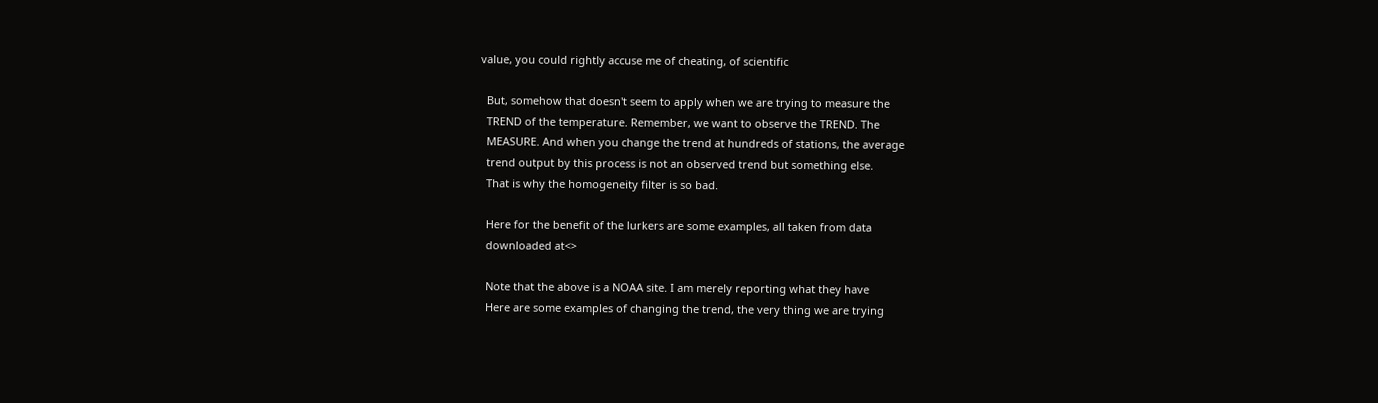value, you could rightly accuse me of cheating, of scientific

  But, somehow that doesn't seem to apply when we are trying to measure the
  TREND of the temperature. Remember, we want to observe the TREND. The
  MEASURE. And when you change the trend at hundreds of stations, the average
  trend output by this process is not an observed trend but something else.
  That is why the homogeneity filter is so bad.

  Here for the benefit of the lurkers are some examples, all taken from data
  downloaded at<>

  Note that the above is a NOAA site. I am merely reporting what they have
  Here are some examples of changing the trend, the very thing we are trying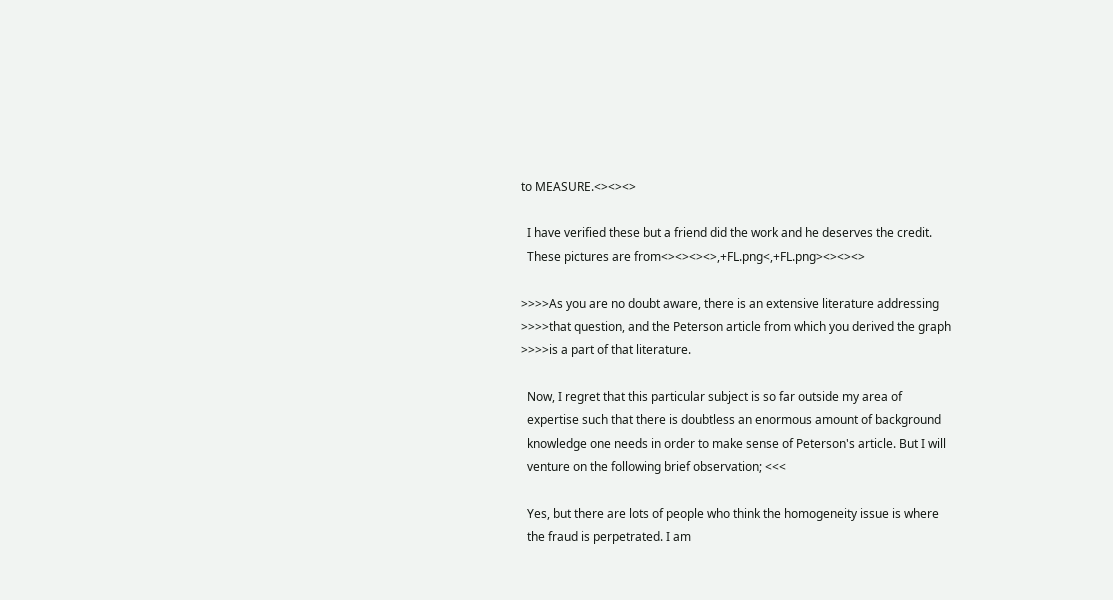to MEASURE.<><><>

  I have verified these but a friend did the work and he deserves the credit.
  These pictures are from<><><><>,+FL.png<,+FL.png><><><>

>>>>As you are no doubt aware, there is an extensive literature addressing
>>>>that question, and the Peterson article from which you derived the graph
>>>>is a part of that literature.

  Now, I regret that this particular subject is so far outside my area of
  expertise such that there is doubtless an enormous amount of background
  knowledge one needs in order to make sense of Peterson's article. But I will
  venture on the following brief observation; <<<

  Yes, but there are lots of people who think the homogeneity issue is where
  the fraud is perpetrated. I am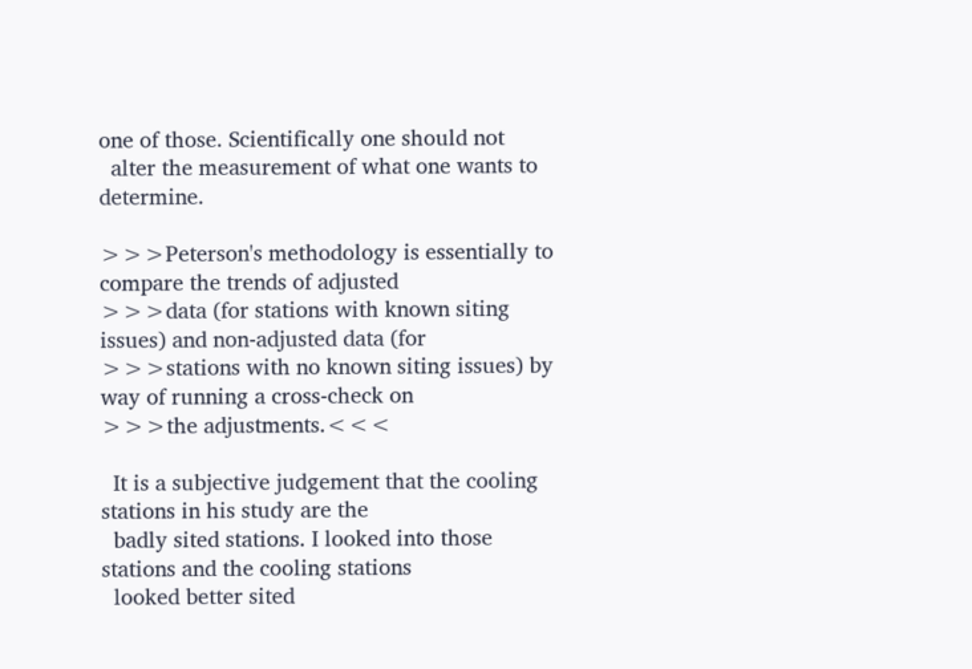one of those. Scientifically one should not
  alter the measurement of what one wants to determine.

>>>Peterson's methodology is essentially to compare the trends of adjusted
>>>data (for stations with known siting issues) and non-adjusted data (for
>>>stations with no known siting issues) by way of running a cross-check on
>>>the adjustments.<<<

  It is a subjective judgement that the cooling stations in his study are the
  badly sited stations. I looked into those stations and the cooling stations
  looked better sited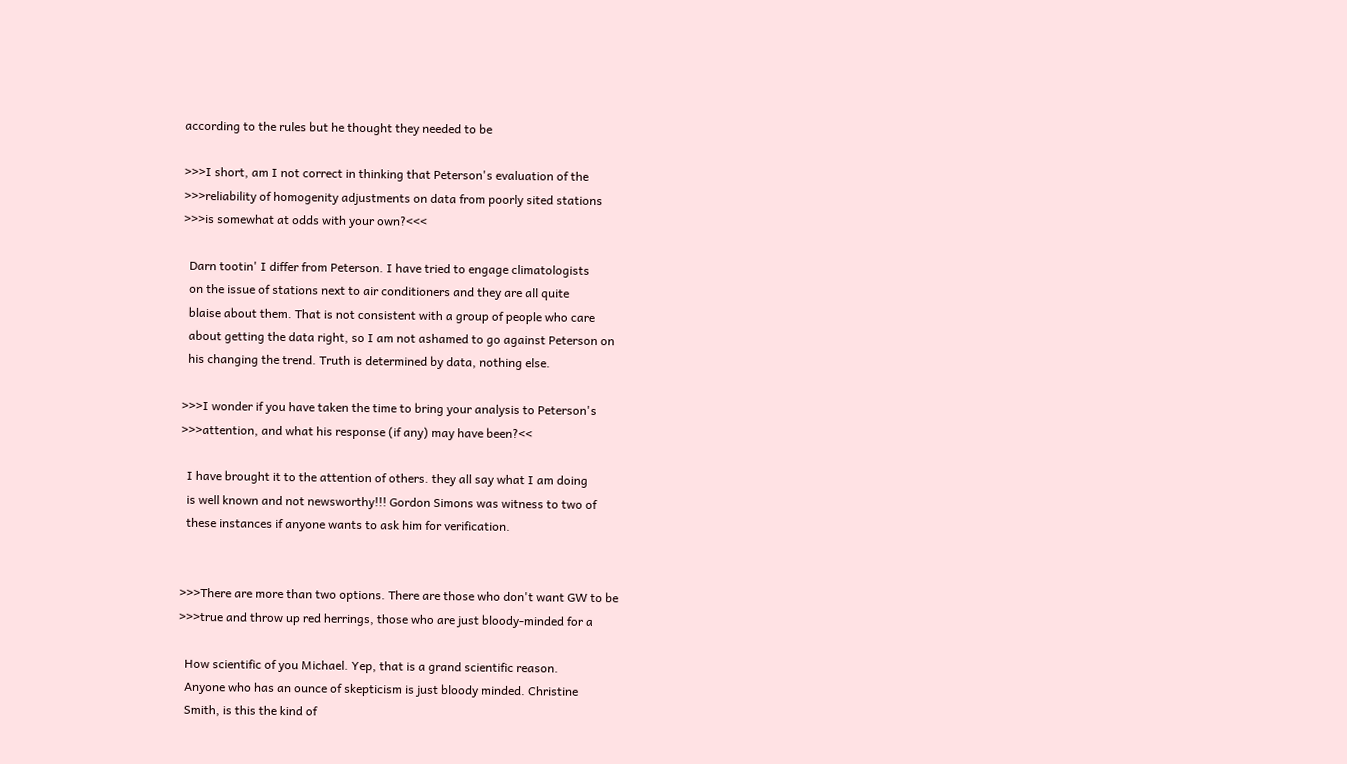according to the rules but he thought they needed to be

>>>I short, am I not correct in thinking that Peterson's evaluation of the
>>>reliability of homogenity adjustments on data from poorly sited stations
>>>is somewhat at odds with your own?<<<

  Darn tootin' I differ from Peterson. I have tried to engage climatologists
  on the issue of stations next to air conditioners and they are all quite
  blaise about them. That is not consistent with a group of people who care
  about getting the data right, so I am not ashamed to go against Peterson on
  his changing the trend. Truth is determined by data, nothing else.

>>>I wonder if you have taken the time to bring your analysis to Peterson's
>>>attention, and what his response (if any) may have been?<<

  I have brought it to the attention of others. they all say what I am doing
  is well known and not newsworthy!!! Gordon Simons was witness to two of
  these instances if anyone wants to ask him for verification.


>>>There are more than two options. There are those who don't want GW to be
>>>true and throw up red herrings, those who are just bloody-minded for a

  How scientific of you Michael. Yep, that is a grand scientific reason.
  Anyone who has an ounce of skepticism is just bloody minded. Christine
  Smith, is this the kind of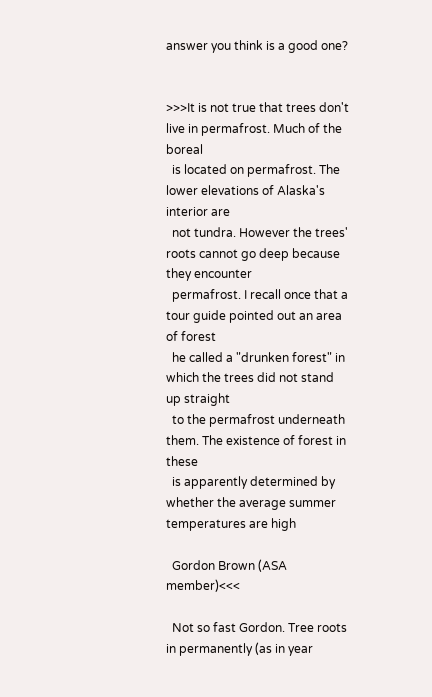answer you think is a good one?


>>>It is not true that trees don't live in permafrost. Much of the boreal
  is located on permafrost. The lower elevations of Alaska's interior are
  not tundra. However the trees' roots cannot go deep because they encounter
  permafrost. I recall once that a tour guide pointed out an area of forest
  he called a "drunken forest" in which the trees did not stand up straight
  to the permafrost underneath them. The existence of forest in these
  is apparently determined by whether the average summer temperatures are high

  Gordon Brown (ASA member)<<<

  Not so fast Gordon. Tree roots in permanently (as in year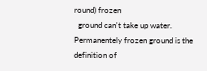round) frozen
  ground can't take up water. Permanentely frozen ground is the definition of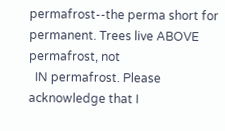permafrost--the perma short for permanent. Trees live ABOVE permafrost, not
  IN permafrost. Please acknowledge that I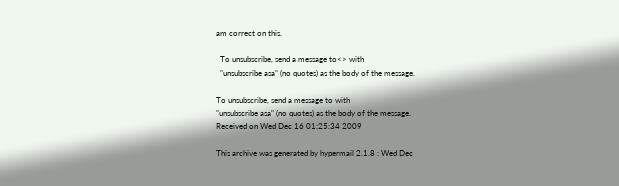am correct on this.

  To unsubscribe, send a message to<> with
  "unsubscribe asa" (no quotes) as the body of the message.

To unsubscribe, send a message to with
"unsubscribe asa" (no quotes) as the body of the message.
Received on Wed Dec 16 01:25:34 2009

This archive was generated by hypermail 2.1.8 : Wed Dec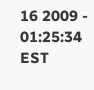16 2009 - 01:25:34 EST